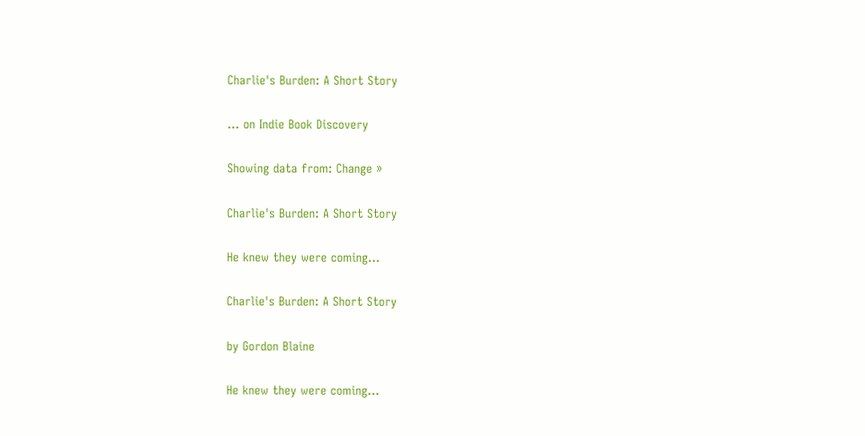Charlie's Burden: A Short Story

... on Indie Book Discovery

Showing data from: Change »

Charlie's Burden: A Short Story

He knew they were coming...

Charlie's Burden: A Short Story

by Gordon Blaine

He knew they were coming...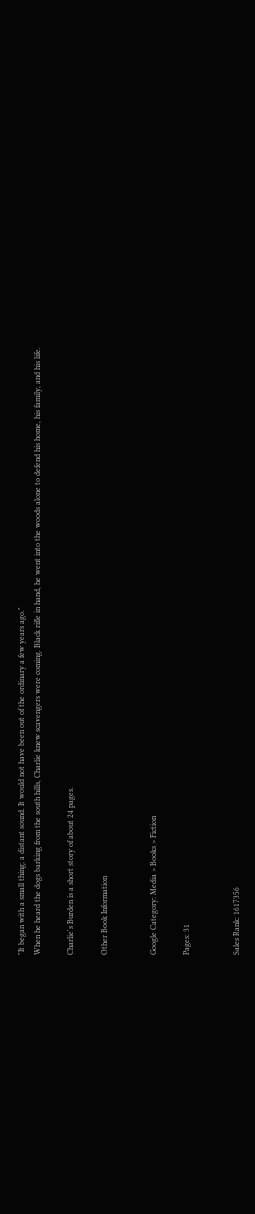"It began with a small thing; a distant sound. It would not have been out of the ordinary a few years ago."
When he heard the dogs barking from the south hills, Charlie knew scavengers were coming. Black rifle in hand, he went into the woods alone to defend his home, his family, and his life.

Charlie's Burden is a short story of about 24 pages.

Other Book Information


Google Category: Media > Books > Fiction

Pages: 31


Sales Rank: 1617356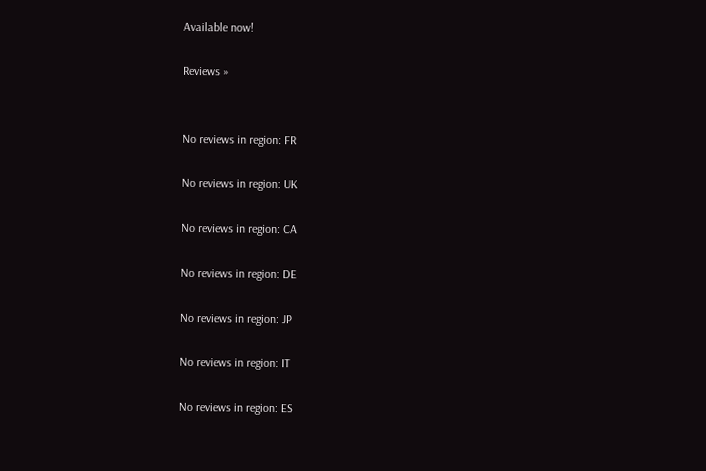Available now!

Reviews »


No reviews in region: FR

No reviews in region: UK

No reviews in region: CA

No reviews in region: DE

No reviews in region: JP

No reviews in region: IT

No reviews in region: ES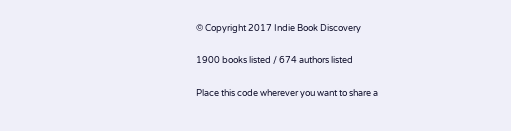© Copyright 2017 Indie Book Discovery

1900 books listed / 674 authors listed

Place this code wherever you want to share a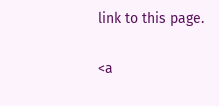link to this page.

<a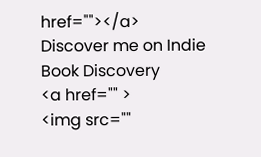href=""></a>
Discover me on Indie Book Discovery
<a href="" >
<img src=""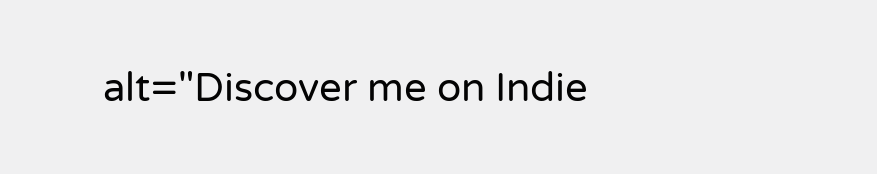alt="Discover me on Indie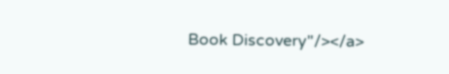Book Discovery"/></a>